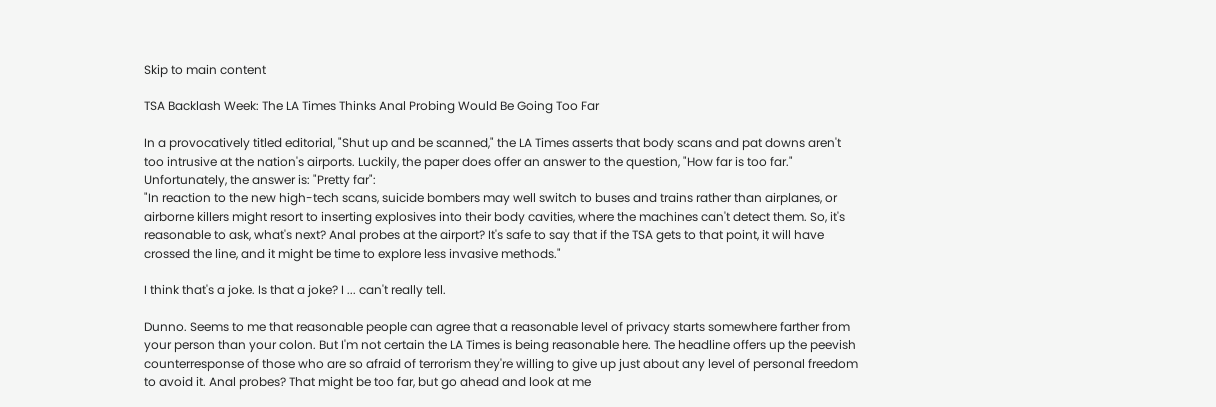Skip to main content

TSA Backlash Week: The LA Times Thinks Anal Probing Would Be Going Too Far

In a provocatively titled editorial, "Shut up and be scanned," the LA Times asserts that body scans and pat downs aren't too intrusive at the nation's airports. Luckily, the paper does offer an answer to the question, "How far is too far." Unfortunately, the answer is: "Pretty far":
"In reaction to the new high-tech scans, suicide bombers may well switch to buses and trains rather than airplanes, or airborne killers might resort to inserting explosives into their body cavities, where the machines can't detect them. So, it's reasonable to ask, what's next? Anal probes at the airport? It's safe to say that if the TSA gets to that point, it will have crossed the line, and it might be time to explore less invasive methods."

I think that's a joke. Is that a joke? I ... can't really tell.

Dunno. Seems to me that reasonable people can agree that a reasonable level of privacy starts somewhere farther from your person than your colon. But I'm not certain the LA Times is being reasonable here. The headline offers up the peevish counterresponse of those who are so afraid of terrorism they're willing to give up just about any level of personal freedom to avoid it. Anal probes? That might be too far, but go ahead and look at me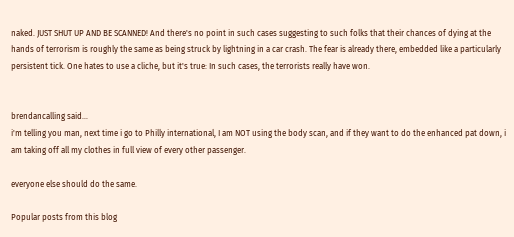naked. JUST SHUT UP AND BE SCANNED! And there's no point in such cases suggesting to such folks that their chances of dying at the hands of terrorism is roughly the same as being struck by lightning in a car crash. The fear is already there, embedded like a particularly persistent tick. One hates to use a cliche, but it's true: In such cases, the terrorists really have won.


brendancalling said…
i'm telling you man, next time i go to Philly international, I am NOT using the body scan, and if they want to do the enhanced pat down, i am taking off all my clothes in full view of every other passenger.

everyone else should do the same.

Popular posts from this blog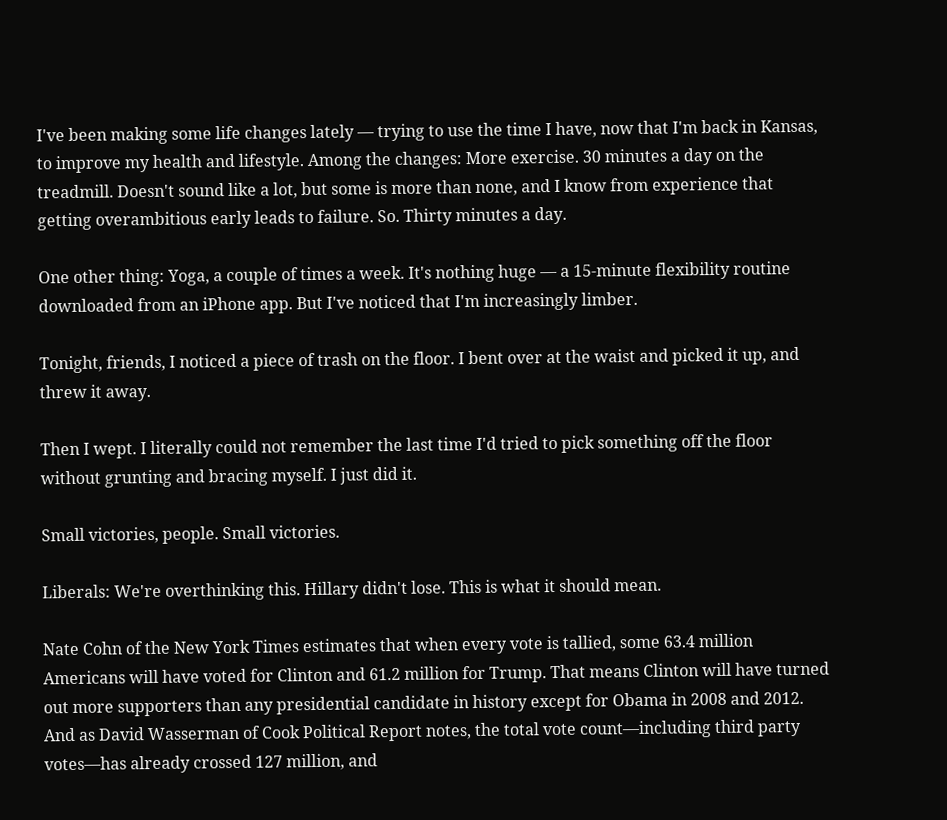I've been making some life changes lately — trying to use the time I have, now that I'm back in Kansas, to improve my health and lifestyle. Among the changes: More exercise. 30 minutes a day on the treadmill. Doesn't sound like a lot, but some is more than none, and I know from experience that getting overambitious early leads to failure. So. Thirty minutes a day.

One other thing: Yoga, a couple of times a week. It's nothing huge — a 15-minute flexibility routine downloaded from an iPhone app. But I've noticed that I'm increasingly limber.

Tonight, friends, I noticed a piece of trash on the floor. I bent over at the waist and picked it up, and threw it away.

Then I wept. I literally could not remember the last time I'd tried to pick something off the floor without grunting and bracing myself. I just did it.

Small victories, people. Small victories.

Liberals: We're overthinking this. Hillary didn't lose. This is what it should mean.

Nate Cohn of the New York Times estimates that when every vote is tallied, some 63.4 million Americans will have voted for Clinton and 61.2 million for Trump. That means Clinton will have turned out more supporters than any presidential candidate in history except for Obama in 2008 and 2012. And as David Wasserman of Cook Political Report notes, the total vote count—including third party votes—has already crossed 127 million, and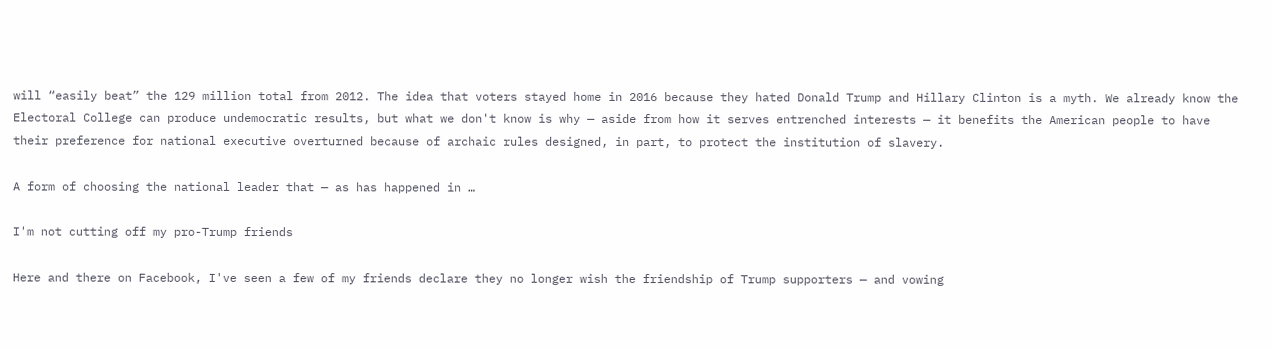will “easily beat” the 129 million total from 2012. The idea that voters stayed home in 2016 because they hated Donald Trump and Hillary Clinton is a myth. We already know the Electoral College can produce undemocratic results, but what we don't know is why — aside from how it serves entrenched interests — it benefits the American people to have their preference for national executive overturned because of archaic rules designed, in part, to protect the institution of slavery.

A form of choosing the national leader that — as has happened in …

I'm not cutting off my pro-Trump friends

Here and there on Facebook, I've seen a few of my friends declare they no longer wish the friendship of Trump supporters — and vowing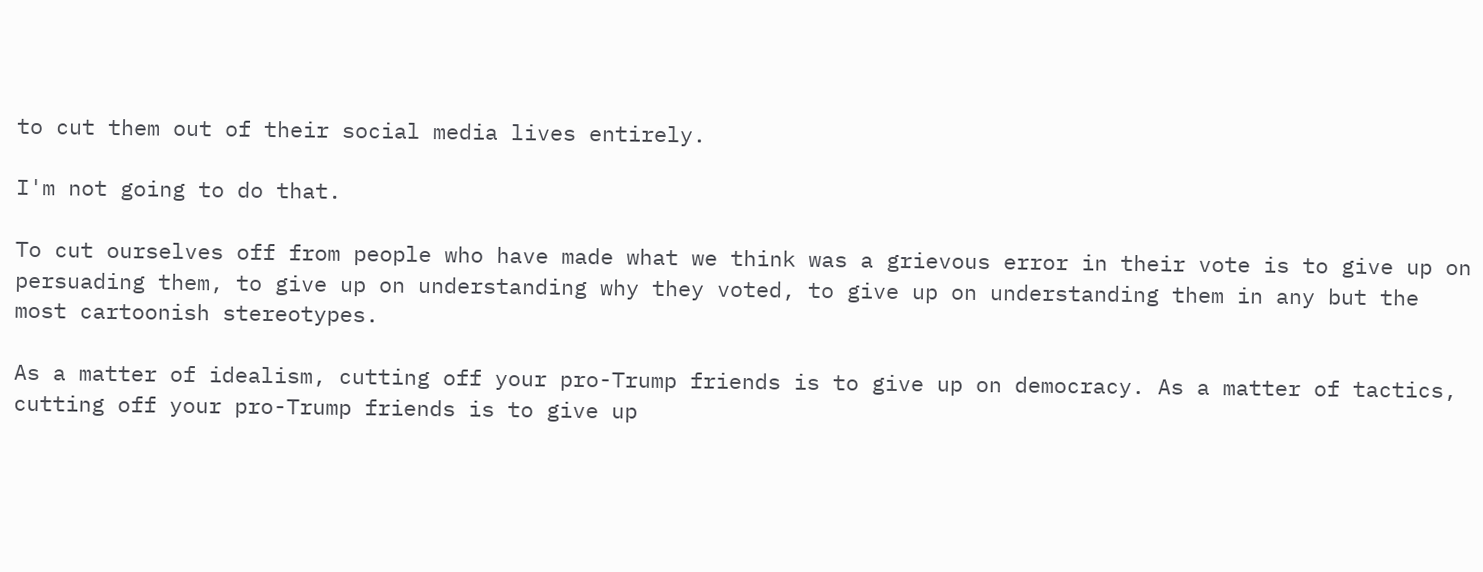to cut them out of their social media lives entirely.

I'm not going to do that.

To cut ourselves off from people who have made what we think was a grievous error in their vote is to give up on persuading them, to give up on understanding why they voted, to give up on understanding them in any but the most cartoonish stereotypes.

As a matter of idealism, cutting off your pro-Trump friends is to give up on democracy. As a matter of tactics, cutting off your pro-Trump friends is to give up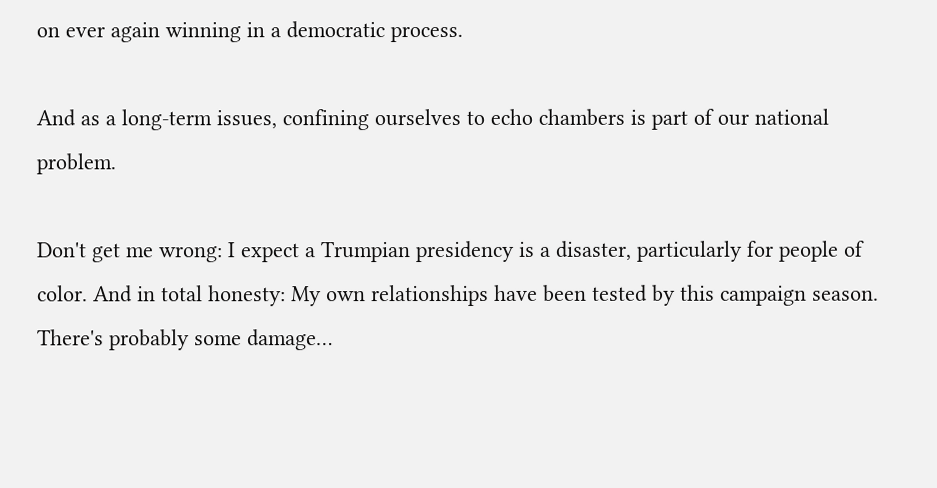on ever again winning in a democratic process.

And as a long-term issues, confining ourselves to echo chambers is part of our national problem.

Don't get me wrong: I expect a Trumpian presidency is a disaster, particularly for people of color. And in total honesty: My own relationships have been tested by this campaign season. There's probably some damage…